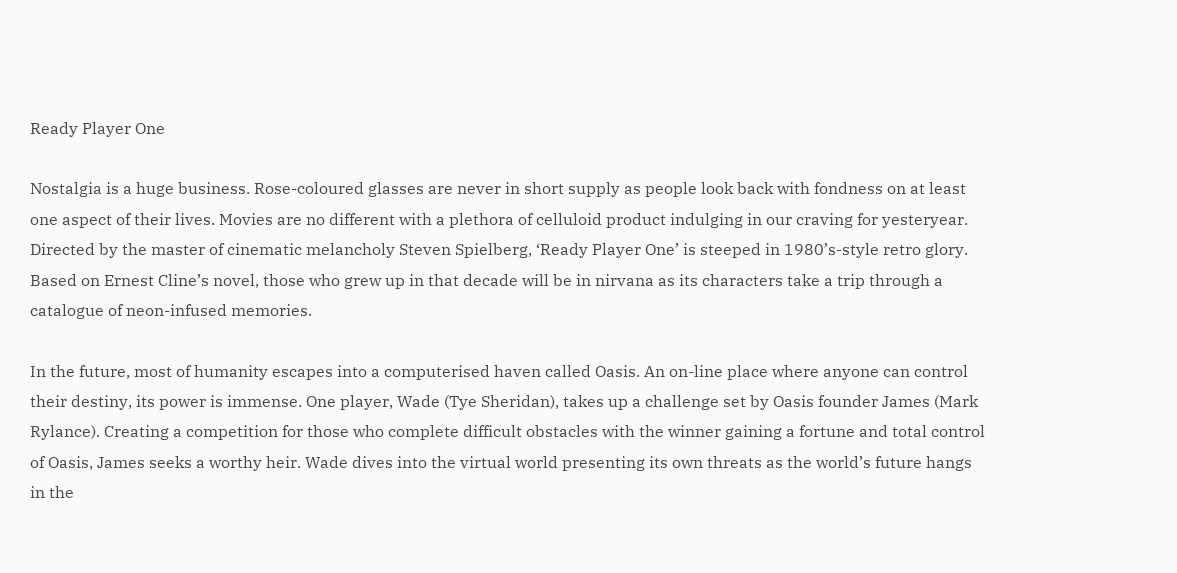Ready Player One

Nostalgia is a huge business. Rose-coloured glasses are never in short supply as people look back with fondness on at least one aspect of their lives. Movies are no different with a plethora of celluloid product indulging in our craving for yesteryear. Directed by the master of cinematic melancholy Steven Spielberg, ‘Ready Player One’ is steeped in 1980’s-style retro glory. Based on Ernest Cline’s novel, those who grew up in that decade will be in nirvana as its characters take a trip through a catalogue of neon-infused memories.

In the future, most of humanity escapes into a computerised haven called Oasis. An on-line place where anyone can control their destiny, its power is immense. One player, Wade (Tye Sheridan), takes up a challenge set by Oasis founder James (Mark Rylance). Creating a competition for those who complete difficult obstacles with the winner gaining a fortune and total control of Oasis, James seeks a worthy heir. Wade dives into the virtual world presenting its own threats as the world’s future hangs in the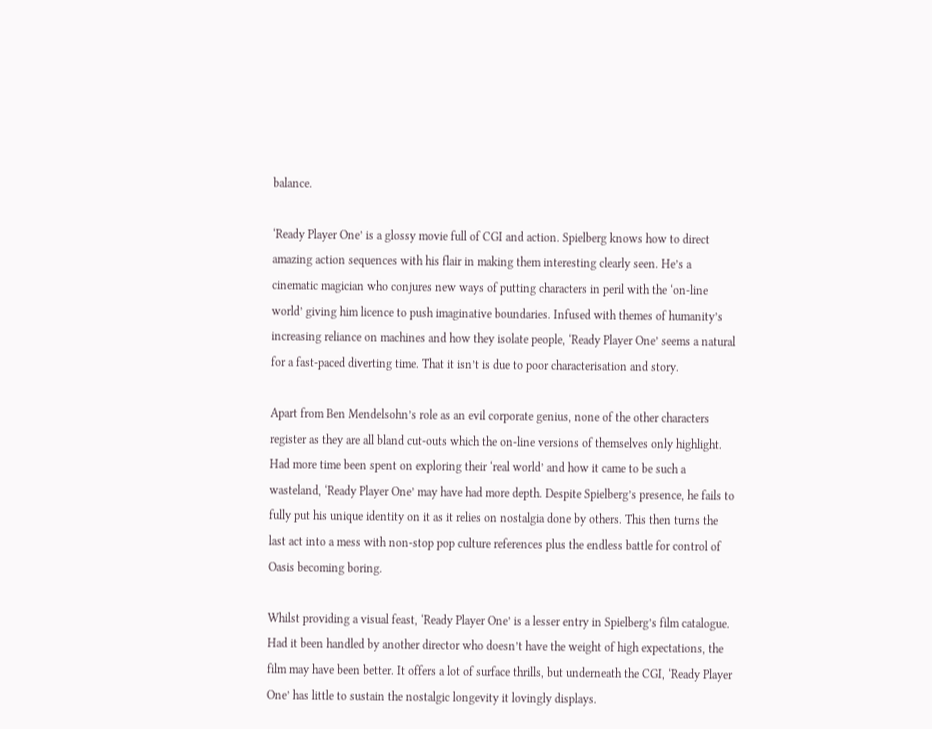balance.

‘Ready Player One’ is a glossy movie full of CGI and action. Spielberg knows how to direct amazing action sequences with his flair in making them interesting clearly seen. He’s a cinematic magician who conjures new ways of putting characters in peril with the ‘on-line world’ giving him licence to push imaginative boundaries. Infused with themes of humanity’s increasing reliance on machines and how they isolate people, ‘Ready Player One’ seems a natural for a fast-paced diverting time. That it isn’t is due to poor characterisation and story.

Apart from Ben Mendelsohn’s role as an evil corporate genius, none of the other characters register as they are all bland cut-outs which the on-line versions of themselves only highlight. Had more time been spent on exploring their ‘real world’ and how it came to be such a wasteland, ‘Ready Player One’ may have had more depth. Despite Spielberg’s presence, he fails to fully put his unique identity on it as it relies on nostalgia done by others. This then turns the last act into a mess with non-stop pop culture references plus the endless battle for control of Oasis becoming boring.

Whilst providing a visual feast, ‘Ready Player One’ is a lesser entry in Spielberg’s film catalogue. Had it been handled by another director who doesn’t have the weight of high expectations, the film may have been better. It offers a lot of surface thrills, but underneath the CGI, ‘Ready Player One’ has little to sustain the nostalgic longevity it lovingly displays.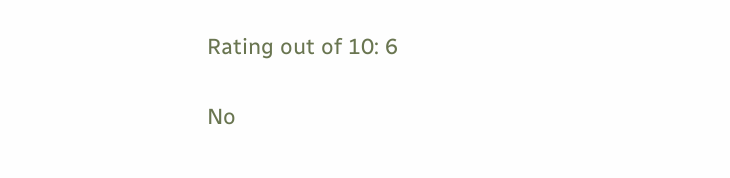Rating out of 10: 6

No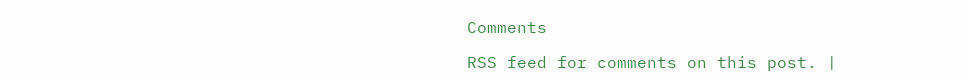Comments

RSS feed for comments on this post. |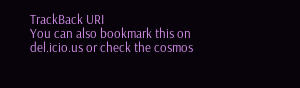TrackBack URI
You can also bookmark this on del.icio.us or check the cosmos